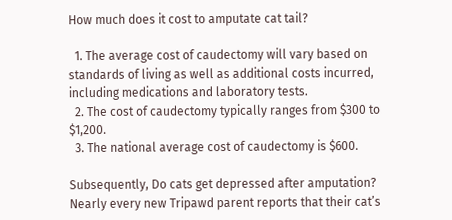How much does it cost to amputate cat tail?

  1. The average cost of caudectomy will vary based on standards of living as well as additional costs incurred, including medications and laboratory tests.
  2. The cost of caudectomy typically ranges from $300 to $1,200.
  3. The national average cost of caudectomy is $600.

Subsequently, Do cats get depressed after amputation? Nearly every new Tripawd parent reports that their cat’s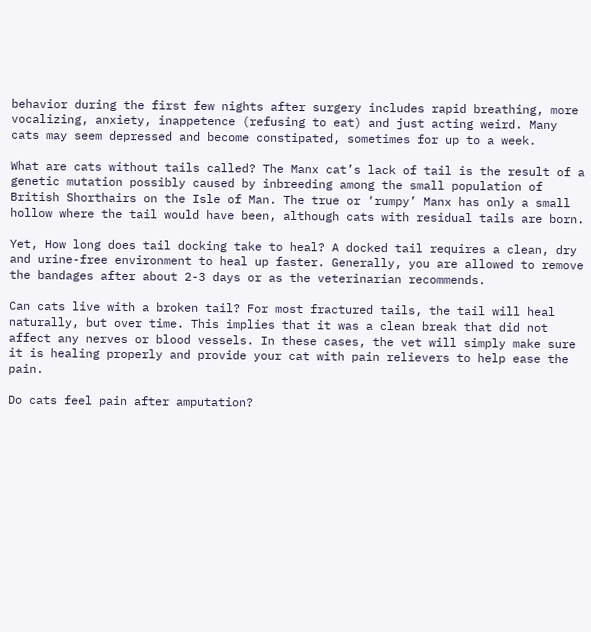behavior during the first few nights after surgery includes rapid breathing, more vocalizing, anxiety, inappetence (refusing to eat) and just acting weird. Many cats may seem depressed and become constipated, sometimes for up to a week.

What are cats without tails called? The Manx cat’s lack of tail is the result of a genetic mutation possibly caused by inbreeding among the small population of British Shorthairs on the Isle of Man. The true or ‘rumpy’ Manx has only a small hollow where the tail would have been, although cats with residual tails are born.

Yet, How long does tail docking take to heal? A docked tail requires a clean, dry and urine-free environment to heal up faster. Generally, you are allowed to remove the bandages after about 2-3 days or as the veterinarian recommends.

Can cats live with a broken tail? For most fractured tails, the tail will heal naturally, but over time. This implies that it was a clean break that did not affect any nerves or blood vessels. In these cases, the vet will simply make sure it is healing properly and provide your cat with pain relievers to help ease the pain.

Do cats feel pain after amputation?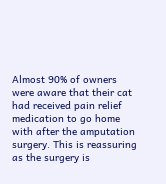Almost 90% of owners were aware that their cat had received pain relief medication to go home with after the amputation surgery. This is reassuring as the surgery is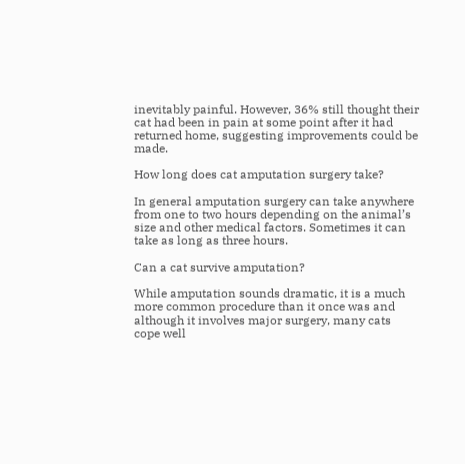inevitably painful. However, 36% still thought their cat had been in pain at some point after it had returned home, suggesting improvements could be made.

How long does cat amputation surgery take?

In general amputation surgery can take anywhere from one to two hours depending on the animal’s size and other medical factors. Sometimes it can take as long as three hours.

Can a cat survive amputation?

While amputation sounds dramatic, it is a much more common procedure than it once was and although it involves major surgery, many cats cope well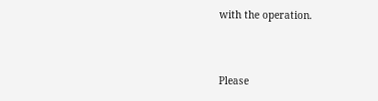with the operation.


Please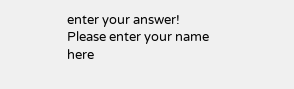enter your answer!
Please enter your name here